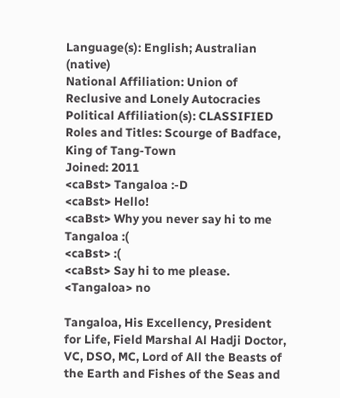Language(s): English; Australian (native)
National Affiliation: Union of Reclusive and Lonely Autocracies
Political Affiliation(s): CLASSIFIED
Roles and Titles: Scourge of Badface, King of Tang-Town
Joined: 2011
<caBst> Tangaloa :-D
<caBst> Hello!
<caBst> Why you never say hi to me Tangaloa :(
<caBst> :(
<caBst> Say hi to me please.
<Tangaloa> no

Tangaloa, His Excellency, President for Life, Field Marshal Al Hadji Doctor, VC, DSO, MC, Lord of All the Beasts of the Earth and Fishes of the Seas and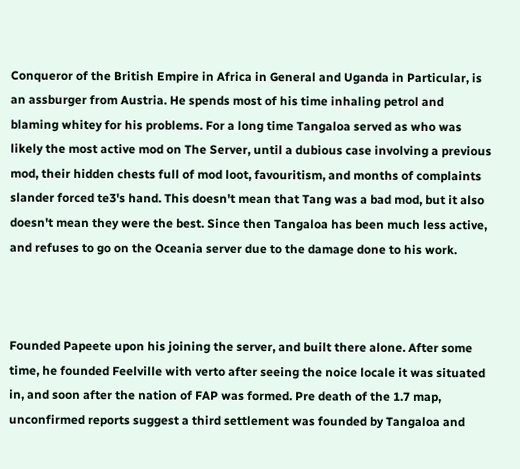Conqueror of the British Empire in Africa in General and Uganda in Particular, is an assburger from Austria. He spends most of his time inhaling petrol and blaming whitey for his problems. For a long time Tangaloa served as who was likely the most active mod on The Server, until a dubious case involving a previous mod, their hidden chests full of mod loot, favouritism, and months of complaints slander forced te3's hand. This doesn't mean that Tang was a bad mod, but it also doesn't mean they were the best. Since then Tangaloa has been much less active, and refuses to go on the Oceania server due to the damage done to his work.



Founded Papeete upon his joining the server, and built there alone. After some time, he founded Feelville with verto after seeing the noice locale it was situated in, and soon after the nation of FAP was formed. Pre death of the 1.7 map, unconfirmed reports suggest a third settlement was founded by Tangaloa and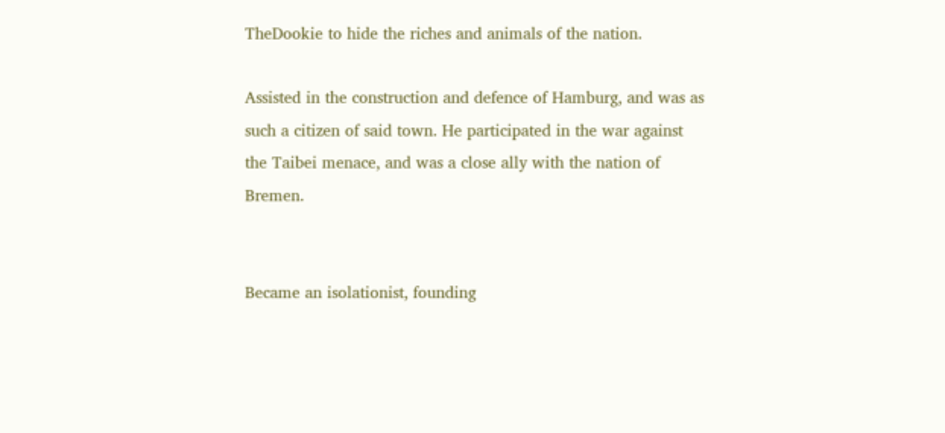TheDookie to hide the riches and animals of the nation.

Assisted in the construction and defence of Hamburg, and was as such a citizen of said town. He participated in the war against the Taibei menace, and was a close ally with the nation of Bremen.


Became an isolationist, founding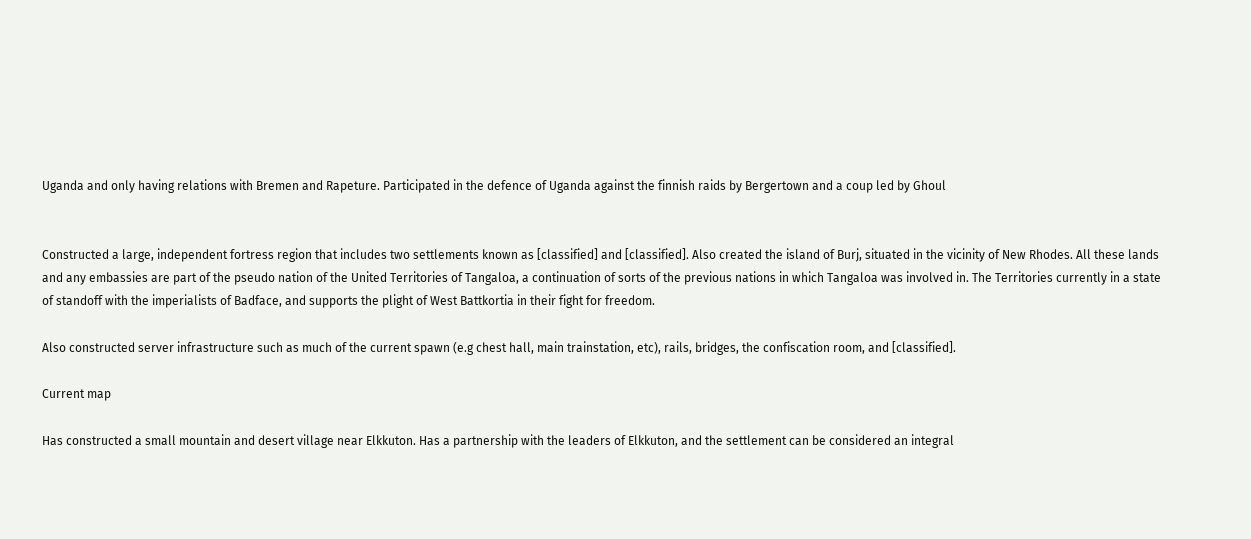Uganda and only having relations with Bremen and Rapeture. Participated in the defence of Uganda against the finnish raids by Bergertown and a coup led by Ghoul


Constructed a large, independent fortress region that includes two settlements known as [classified] and [classified]. Also created the island of Burj, situated in the vicinity of New Rhodes. All these lands and any embassies are part of the pseudo nation of the United Territories of Tangaloa, a continuation of sorts of the previous nations in which Tangaloa was involved in. The Territories currently in a state of standoff with the imperialists of Badface, and supports the plight of West Battkortia in their fight for freedom.

Also constructed server infrastructure such as much of the current spawn (e.g chest hall, main trainstation, etc), rails, bridges, the confiscation room, and [classified].

Current map

Has constructed a small mountain and desert village near Elkkuton. Has a partnership with the leaders of Elkkuton, and the settlement can be considered an integral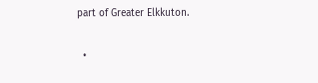part of Greater Elkkuton.

  •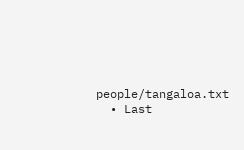people/tangaloa.txt
  • Last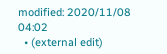modified: 2020/11/08 04:02
  • (external edit)